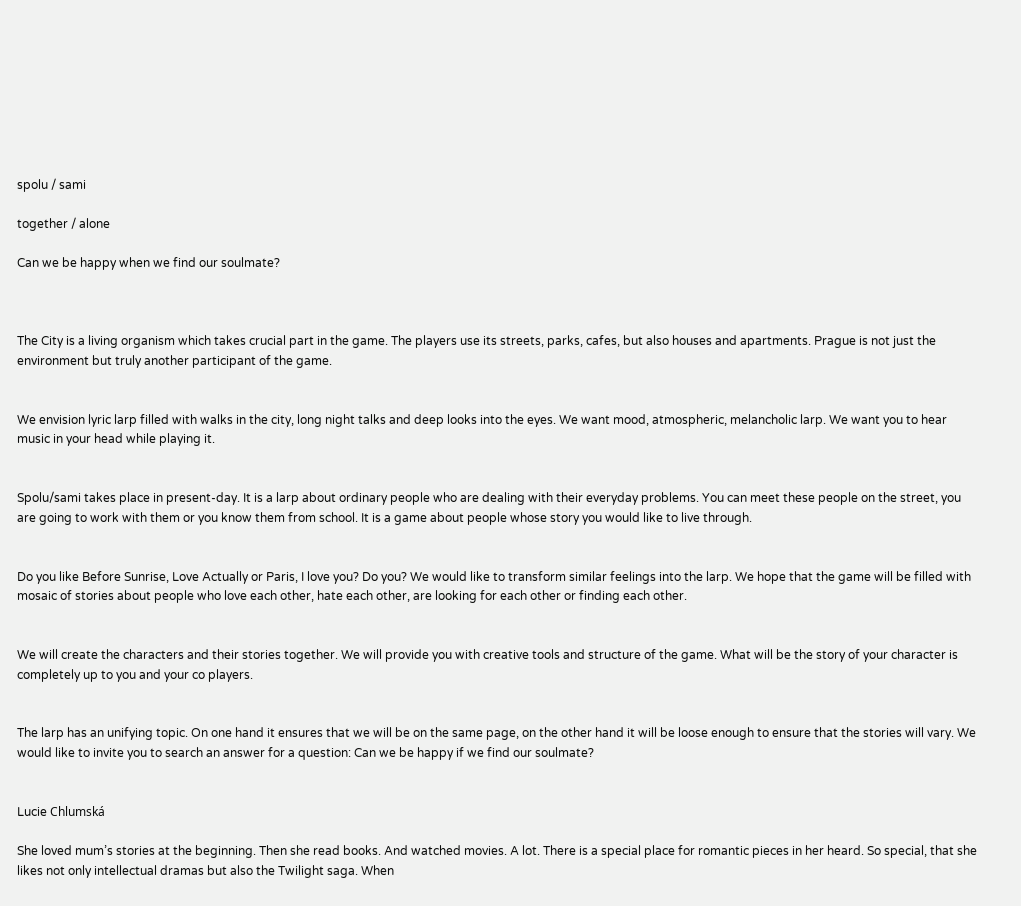spolu / sami

together / alone

Can we be happy when we find our soulmate?



The City is a living organism which takes crucial part in the game. The players use its streets, parks, cafes, but also houses and apartments. Prague is not just the environment but truly another participant of the game.


We envision lyric larp filled with walks in the city, long night talks and deep looks into the eyes. We want mood, atmospheric, melancholic larp. We want you to hear music in your head while playing it.


Spolu/sami takes place in present-day. It is a larp about ordinary people who are dealing with their everyday problems. You can meet these people on the street, you are going to work with them or you know them from school. It is a game about people whose story you would like to live through.


Do you like Before Sunrise, Love Actually or Paris, I love you? Do you? We would like to transform similar feelings into the larp. We hope that the game will be filled with mosaic of stories about people who love each other, hate each other, are looking for each other or finding each other.


We will create the characters and their stories together. We will provide you with creative tools and structure of the game. What will be the story of your character is completely up to you and your co players.


The larp has an unifying topic. On one hand it ensures that we will be on the same page, on the other hand it will be loose enough to ensure that the stories will vary. We would like to invite you to search an answer for a question: Can we be happy if we find our soulmate?


Lucie Chlumská

She loved mum’s stories at the beginning. Then she read books. And watched movies. A lot. There is a special place for romantic pieces in her heard. So special, that she likes not only intellectual dramas but also the Twilight saga. When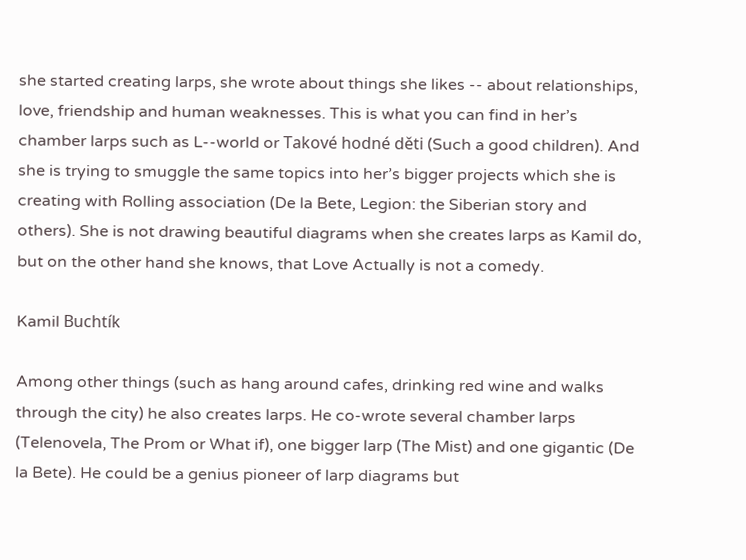she started creating larps, she wrote about things she likes -- about relationships, love, friendship and human weaknesses. This is what you can find in her’s chamber larps such as L--world or Takové hodné děti (Such a good children). And she is trying to smuggle the same topics into her’s bigger projects which she is creating with Rolling association (De la Bete, Legion: the Siberian story and others). She is not drawing beautiful diagrams when she creates larps as Kamil do, but on the other hand she knows, that Love Actually is not a comedy.

Kamil Buchtík

Among other things (such as hang around cafes, drinking red wine and walks through the city) he also creates larps. He co-wrote several chamber larps (Telenovela, The Prom or What if), one bigger larp (The Mist) and one gigantic (De la Bete). He could be a genius pioneer of larp diagrams but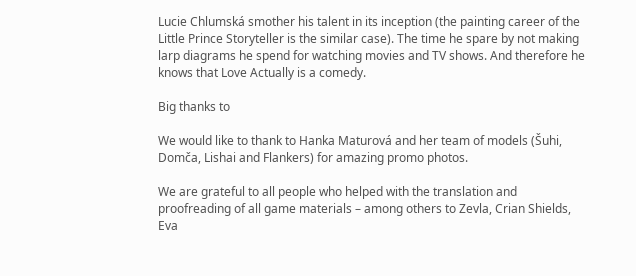Lucie Chlumská smother his talent in its inception (the painting career of the Little Prince Storyteller is the similar case). The time he spare by not making larp diagrams he spend for watching movies and TV shows. And therefore he knows that Love Actually is a comedy.

Big thanks to

We would like to thank to Hanka Maturová and her team of models (Šuhi, Domča, Lishai and Flankers) for amazing promo photos.

We are grateful to all people who helped with the translation and proofreading of all game materials – among others to Zevla, Crian Shields, Eva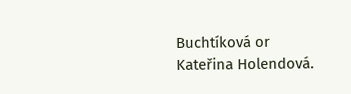Buchtíková or Kateřina Holendová.